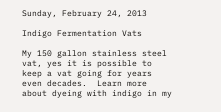Sunday, February 24, 2013

Indigo Fermentation Vats

My 150 gallon stainless steel vat, yes it is possible to keep a vat going for years even decades.  Learn more about dyeing with indigo in my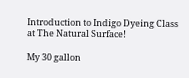Introduction to Indigo Dyeing Class at The Natural Surface!

My 30 gallon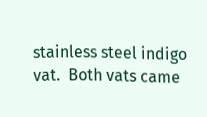stainless steel indigo vat.  Both vats came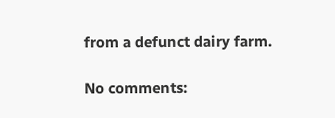from a defunct dairy farm.

No comments: